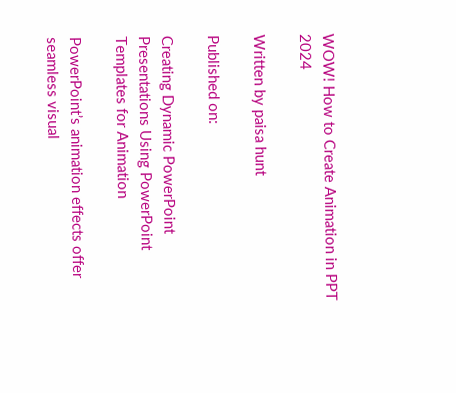WOW! How to Create Animation in PPT 2024

Written by paisa hunt

Published on:

Creating Dynamic PowerPoint Presentations Using PowerPoint Templates for Animation

PowerPoint’s animation effects offer seamless visual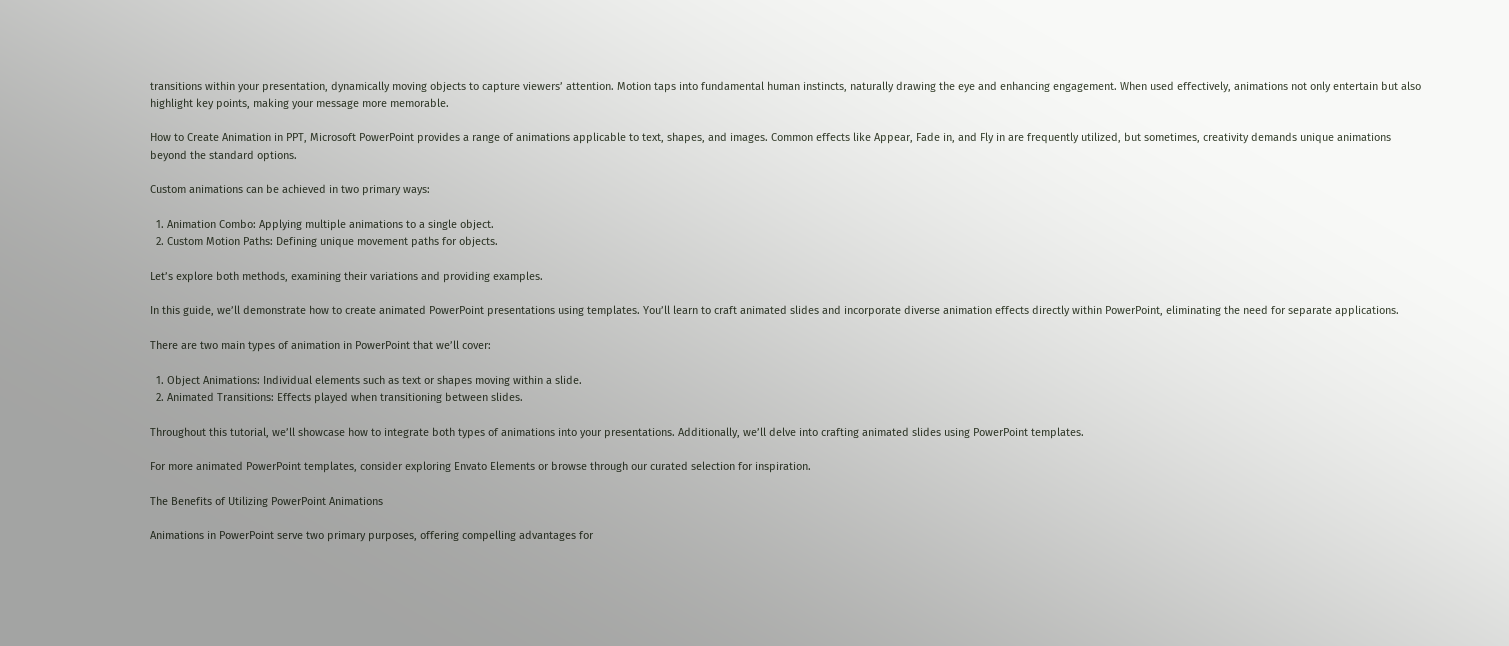transitions within your presentation, dynamically moving objects to capture viewers’ attention. Motion taps into fundamental human instincts, naturally drawing the eye and enhancing engagement. When used effectively, animations not only entertain but also highlight key points, making your message more memorable.

How to Create Animation in PPT, Microsoft PowerPoint provides a range of animations applicable to text, shapes, and images. Common effects like Appear, Fade in, and Fly in are frequently utilized, but sometimes, creativity demands unique animations beyond the standard options.

Custom animations can be achieved in two primary ways:

  1. Animation Combo: Applying multiple animations to a single object.
  2. Custom Motion Paths: Defining unique movement paths for objects.

Let’s explore both methods, examining their variations and providing examples.

In this guide, we’ll demonstrate how to create animated PowerPoint presentations using templates. You’ll learn to craft animated slides and incorporate diverse animation effects directly within PowerPoint, eliminating the need for separate applications.

There are two main types of animation in PowerPoint that we’ll cover:

  1. Object Animations: Individual elements such as text or shapes moving within a slide.
  2. Animated Transitions: Effects played when transitioning between slides.

Throughout this tutorial, we’ll showcase how to integrate both types of animations into your presentations. Additionally, we’ll delve into crafting animated slides using PowerPoint templates.

For more animated PowerPoint templates, consider exploring Envato Elements or browse through our curated selection for inspiration.

The Benefits of Utilizing PowerPoint Animations

Animations in PowerPoint serve two primary purposes, offering compelling advantages for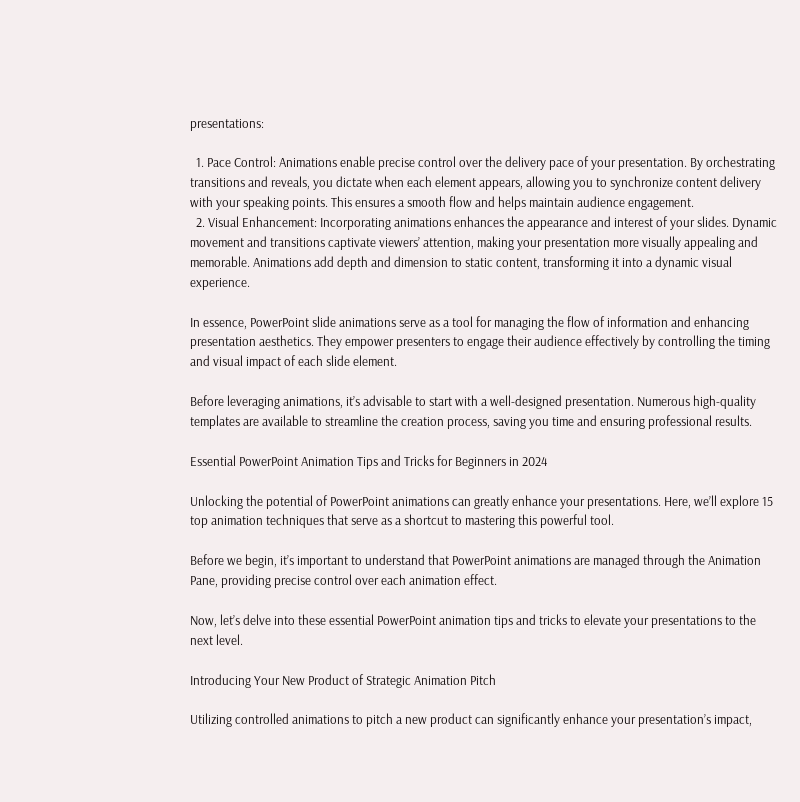presentations:

  1. Pace Control: Animations enable precise control over the delivery pace of your presentation. By orchestrating transitions and reveals, you dictate when each element appears, allowing you to synchronize content delivery with your speaking points. This ensures a smooth flow and helps maintain audience engagement.
  2. Visual Enhancement: Incorporating animations enhances the appearance and interest of your slides. Dynamic movement and transitions captivate viewers’ attention, making your presentation more visually appealing and memorable. Animations add depth and dimension to static content, transforming it into a dynamic visual experience.

In essence, PowerPoint slide animations serve as a tool for managing the flow of information and enhancing presentation aesthetics. They empower presenters to engage their audience effectively by controlling the timing and visual impact of each slide element.

Before leveraging animations, it’s advisable to start with a well-designed presentation. Numerous high-quality templates are available to streamline the creation process, saving you time and ensuring professional results.

Essential PowerPoint Animation Tips and Tricks for Beginners in 2024

Unlocking the potential of PowerPoint animations can greatly enhance your presentations. Here, we’ll explore 15 top animation techniques that serve as a shortcut to mastering this powerful tool.

Before we begin, it’s important to understand that PowerPoint animations are managed through the Animation Pane, providing precise control over each animation effect.

Now, let’s delve into these essential PowerPoint animation tips and tricks to elevate your presentations to the next level.

Introducing Your New Product of Strategic Animation Pitch

Utilizing controlled animations to pitch a new product can significantly enhance your presentation’s impact,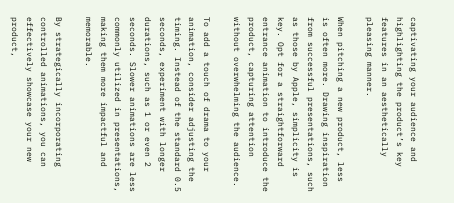captivating your audience and highlighting the product’s key features in an aesthetically pleasing manner.

When pitching a new product, less is often more. Drawing inspiration from successful presentations, such as those by Apple, simplicity is key. Opt for a straightforward entrance animation to introduce the product, capturing attention without overwhelming the audience.

To add a touch of drama to your animation, consider adjusting the timing. Instead of the standard 0.5 seconds, experiment with longer durations, such as 1 or even 2 seconds. Slower animations are less commonly utilized in presentations, making them more impactful and memorable.

By strategically incorporating controlled animations, you can effectively showcase your new product,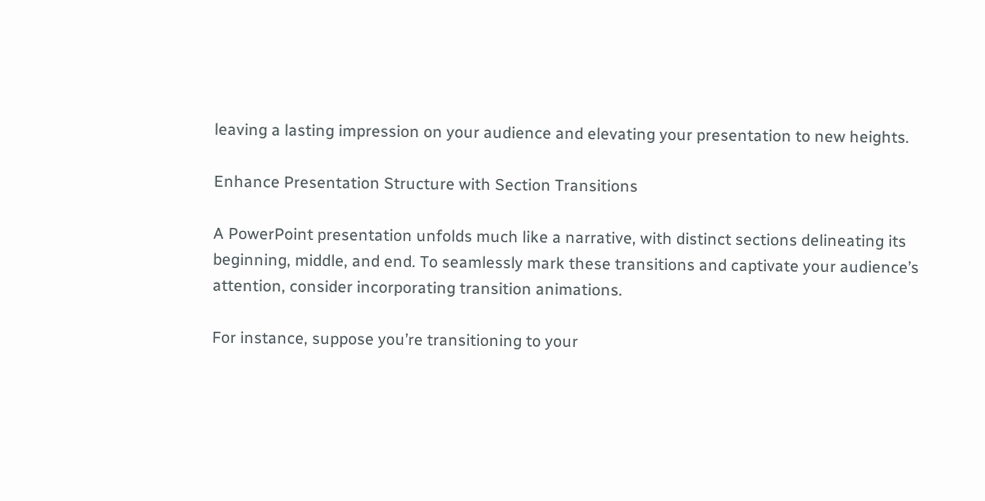leaving a lasting impression on your audience and elevating your presentation to new heights.

Enhance Presentation Structure with Section Transitions

A PowerPoint presentation unfolds much like a narrative, with distinct sections delineating its beginning, middle, and end. To seamlessly mark these transitions and captivate your audience’s attention, consider incorporating transition animations.

For instance, suppose you’re transitioning to your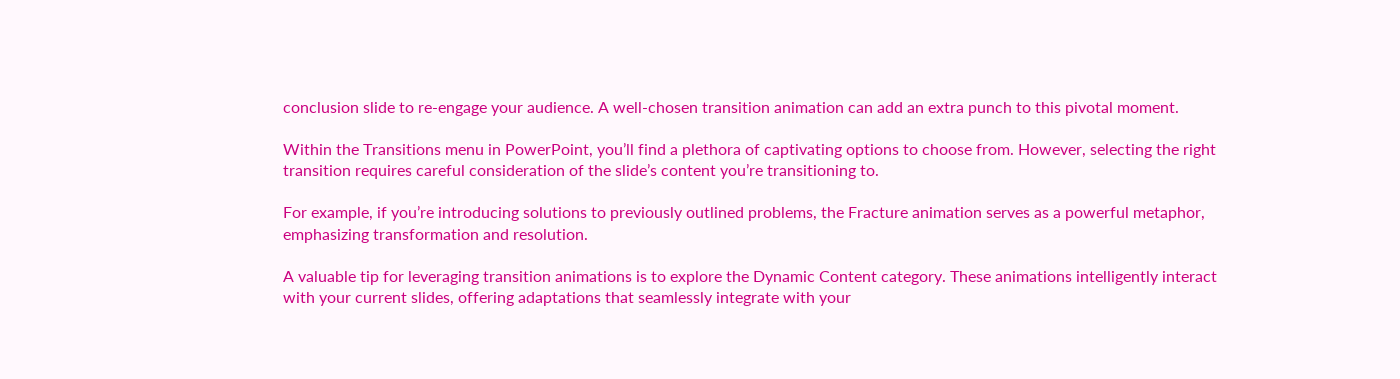conclusion slide to re-engage your audience. A well-chosen transition animation can add an extra punch to this pivotal moment.

Within the Transitions menu in PowerPoint, you’ll find a plethora of captivating options to choose from. However, selecting the right transition requires careful consideration of the slide’s content you’re transitioning to.

For example, if you’re introducing solutions to previously outlined problems, the Fracture animation serves as a powerful metaphor, emphasizing transformation and resolution.

A valuable tip for leveraging transition animations is to explore the Dynamic Content category. These animations intelligently interact with your current slides, offering adaptations that seamlessly integrate with your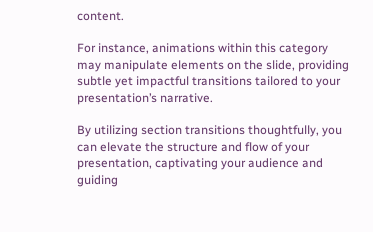content.

For instance, animations within this category may manipulate elements on the slide, providing subtle yet impactful transitions tailored to your presentation’s narrative.

By utilizing section transitions thoughtfully, you can elevate the structure and flow of your presentation, captivating your audience and guiding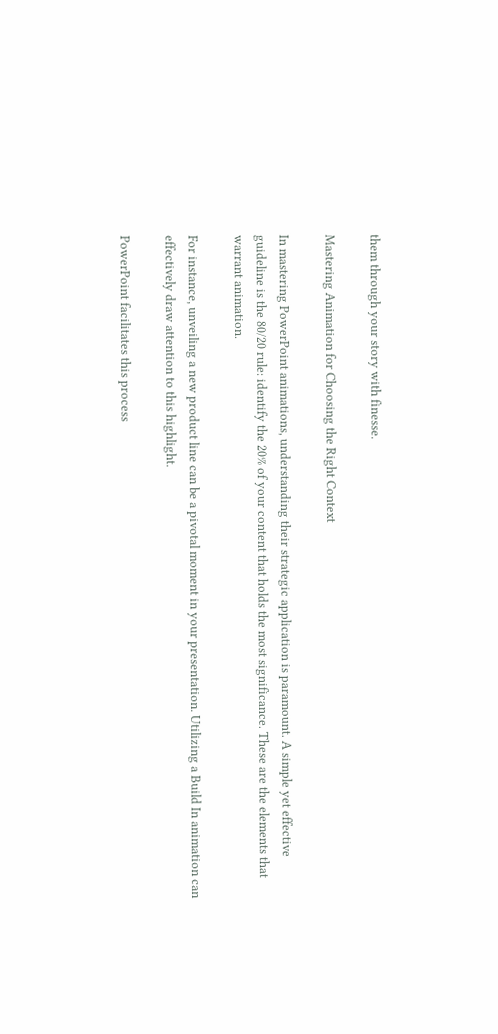them through your story with finesse.

Mastering Animation for Choosing the Right Context

In mastering PowerPoint animations, understanding their strategic application is paramount. A simple yet effective guideline is the 80/20 rule: identify the 20% of your content that holds the most significance. These are the elements that warrant animation.

For instance, unveiling a new product line can be a pivotal moment in your presentation. Utilizing a Build In animation can effectively draw attention to this highlight.

PowerPoint facilitates this process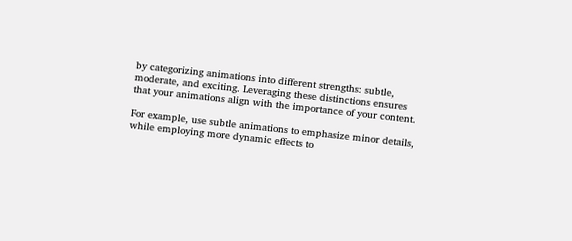by categorizing animations into different strengths: subtle, moderate, and exciting. Leveraging these distinctions ensures that your animations align with the importance of your content.

For example, use subtle animations to emphasize minor details, while employing more dynamic effects to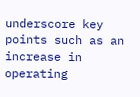underscore key points such as an increase in operating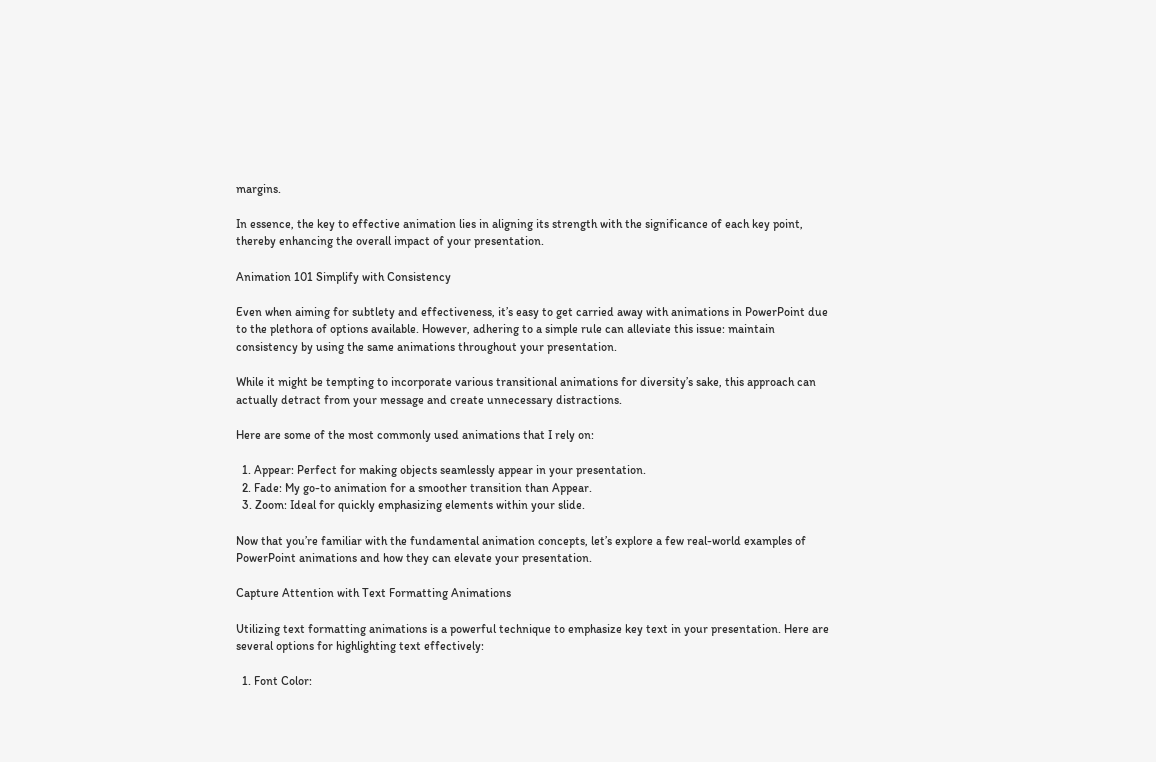margins.

In essence, the key to effective animation lies in aligning its strength with the significance of each key point, thereby enhancing the overall impact of your presentation.

Animation 101 Simplify with Consistency

Even when aiming for subtlety and effectiveness, it’s easy to get carried away with animations in PowerPoint due to the plethora of options available. However, adhering to a simple rule can alleviate this issue: maintain consistency by using the same animations throughout your presentation.

While it might be tempting to incorporate various transitional animations for diversity’s sake, this approach can actually detract from your message and create unnecessary distractions.

Here are some of the most commonly used animations that I rely on:

  1. Appear: Perfect for making objects seamlessly appear in your presentation.
  2. Fade: My go-to animation for a smoother transition than Appear.
  3. Zoom: Ideal for quickly emphasizing elements within your slide.

Now that you’re familiar with the fundamental animation concepts, let’s explore a few real-world examples of PowerPoint animations and how they can elevate your presentation.

Capture Attention with Text Formatting Animations

Utilizing text formatting animations is a powerful technique to emphasize key text in your presentation. Here are several options for highlighting text effectively:

  1. Font Color: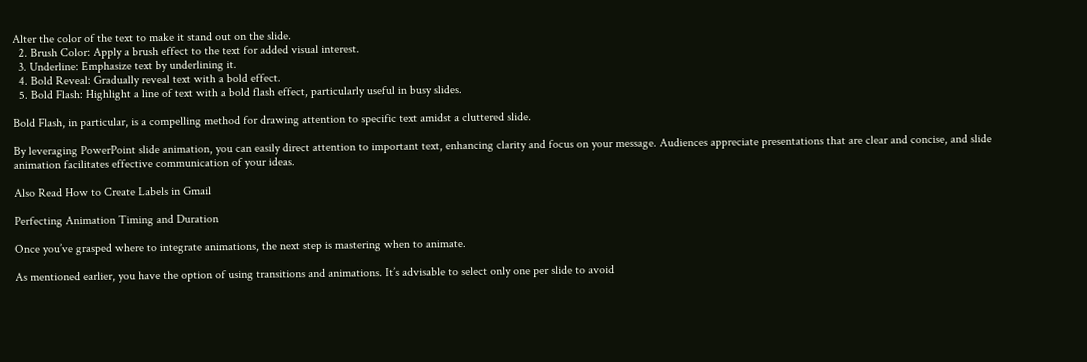Alter the color of the text to make it stand out on the slide.
  2. Brush Color: Apply a brush effect to the text for added visual interest.
  3. Underline: Emphasize text by underlining it.
  4. Bold Reveal: Gradually reveal text with a bold effect.
  5. Bold Flash: Highlight a line of text with a bold flash effect, particularly useful in busy slides.

Bold Flash, in particular, is a compelling method for drawing attention to specific text amidst a cluttered slide.

By leveraging PowerPoint slide animation, you can easily direct attention to important text, enhancing clarity and focus on your message. Audiences appreciate presentations that are clear and concise, and slide animation facilitates effective communication of your ideas.

Also Read How to Create Labels in Gmail

Perfecting Animation Timing and Duration

Once you’ve grasped where to integrate animations, the next step is mastering when to animate.

As mentioned earlier, you have the option of using transitions and animations. It’s advisable to select only one per slide to avoid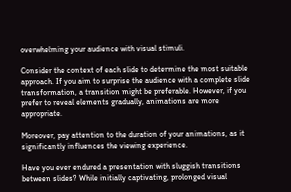overwhelming your audience with visual stimuli.

Consider the context of each slide to determine the most suitable approach. If you aim to surprise the audience with a complete slide transformation, a transition might be preferable. However, if you prefer to reveal elements gradually, animations are more appropriate.

Moreover, pay attention to the duration of your animations, as it significantly influences the viewing experience.

Have you ever endured a presentation with sluggish transitions between slides? While initially captivating, prolonged visual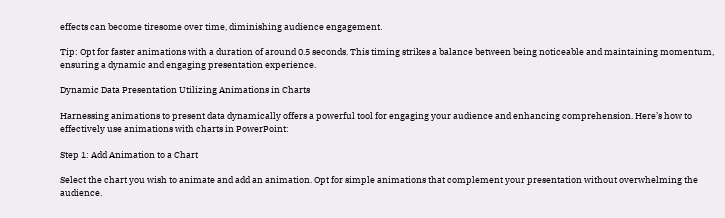effects can become tiresome over time, diminishing audience engagement.

Tip: Opt for faster animations with a duration of around 0.5 seconds. This timing strikes a balance between being noticeable and maintaining momentum, ensuring a dynamic and engaging presentation experience.

Dynamic Data Presentation Utilizing Animations in Charts

Harnessing animations to present data dynamically offers a powerful tool for engaging your audience and enhancing comprehension. Here’s how to effectively use animations with charts in PowerPoint:

Step 1: Add Animation to a Chart

Select the chart you wish to animate and add an animation. Opt for simple animations that complement your presentation without overwhelming the audience.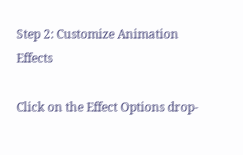Step 2: Customize Animation Effects

Click on the Effect Options drop-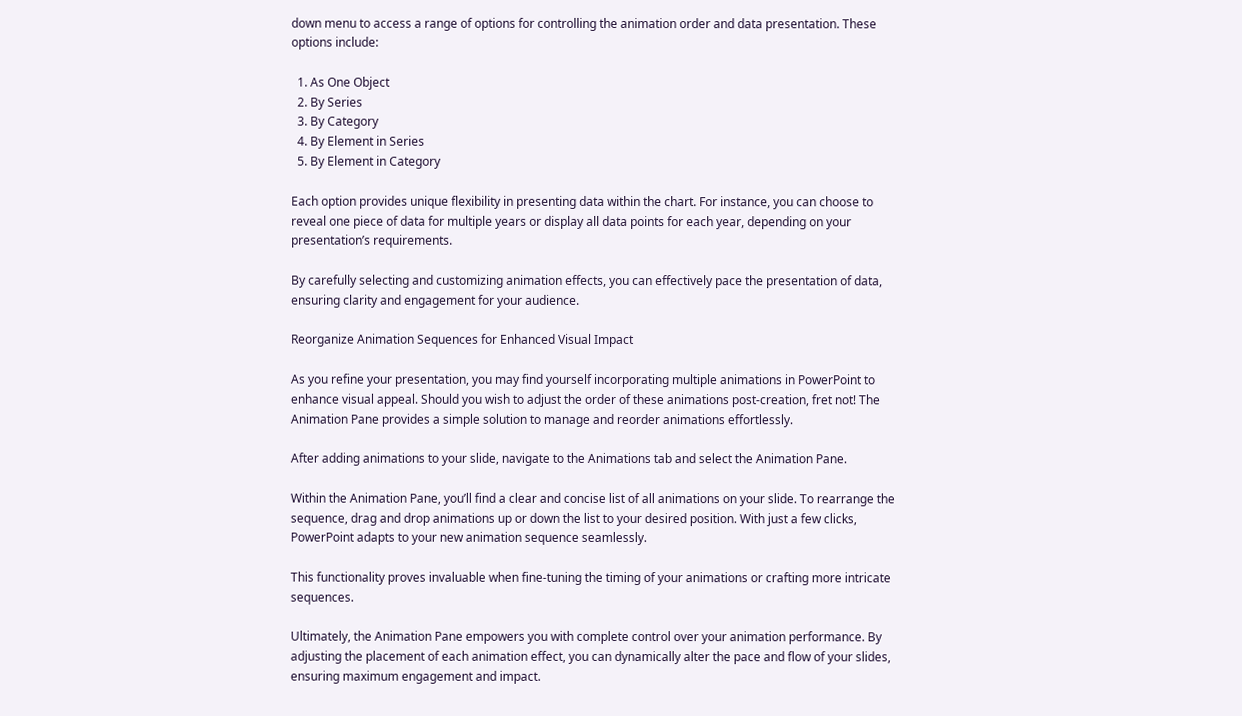down menu to access a range of options for controlling the animation order and data presentation. These options include:

  1. As One Object
  2. By Series
  3. By Category
  4. By Element in Series
  5. By Element in Category

Each option provides unique flexibility in presenting data within the chart. For instance, you can choose to reveal one piece of data for multiple years or display all data points for each year, depending on your presentation’s requirements.

By carefully selecting and customizing animation effects, you can effectively pace the presentation of data, ensuring clarity and engagement for your audience.

Reorganize Animation Sequences for Enhanced Visual Impact

As you refine your presentation, you may find yourself incorporating multiple animations in PowerPoint to enhance visual appeal. Should you wish to adjust the order of these animations post-creation, fret not! The Animation Pane provides a simple solution to manage and reorder animations effortlessly.

After adding animations to your slide, navigate to the Animations tab and select the Animation Pane.

Within the Animation Pane, you’ll find a clear and concise list of all animations on your slide. To rearrange the sequence, drag and drop animations up or down the list to your desired position. With just a few clicks, PowerPoint adapts to your new animation sequence seamlessly.

This functionality proves invaluable when fine-tuning the timing of your animations or crafting more intricate sequences.

Ultimately, the Animation Pane empowers you with complete control over your animation performance. By adjusting the placement of each animation effect, you can dynamically alter the pace and flow of your slides, ensuring maximum engagement and impact.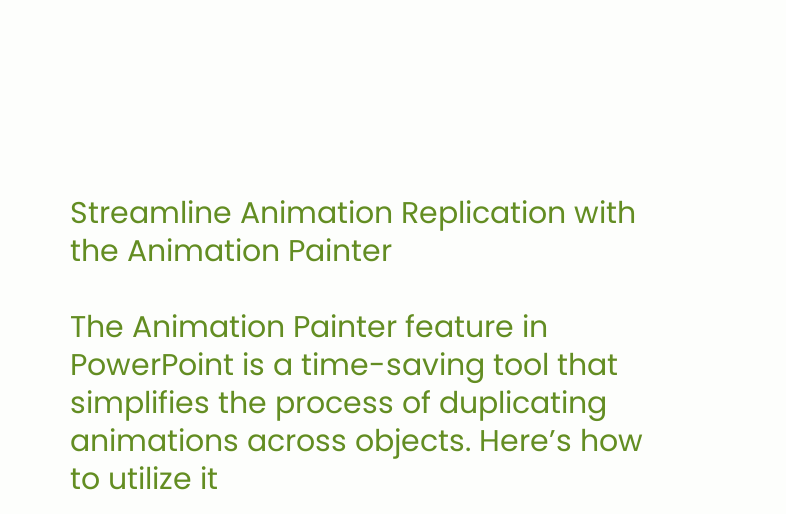Streamline Animation Replication with the Animation Painter

The Animation Painter feature in PowerPoint is a time-saving tool that simplifies the process of duplicating animations across objects. Here’s how to utilize it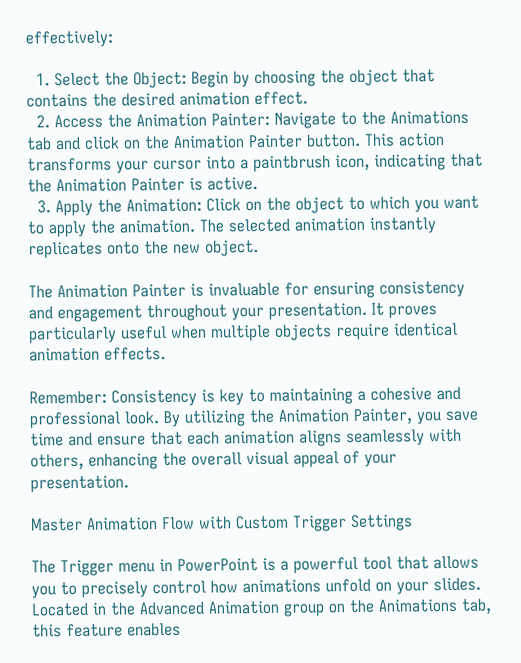effectively:

  1. Select the Object: Begin by choosing the object that contains the desired animation effect.
  2. Access the Animation Painter: Navigate to the Animations tab and click on the Animation Painter button. This action transforms your cursor into a paintbrush icon, indicating that the Animation Painter is active.
  3. Apply the Animation: Click on the object to which you want to apply the animation. The selected animation instantly replicates onto the new object.

The Animation Painter is invaluable for ensuring consistency and engagement throughout your presentation. It proves particularly useful when multiple objects require identical animation effects.

Remember: Consistency is key to maintaining a cohesive and professional look. By utilizing the Animation Painter, you save time and ensure that each animation aligns seamlessly with others, enhancing the overall visual appeal of your presentation.

Master Animation Flow with Custom Trigger Settings

The Trigger menu in PowerPoint is a powerful tool that allows you to precisely control how animations unfold on your slides. Located in the Advanced Animation group on the Animations tab, this feature enables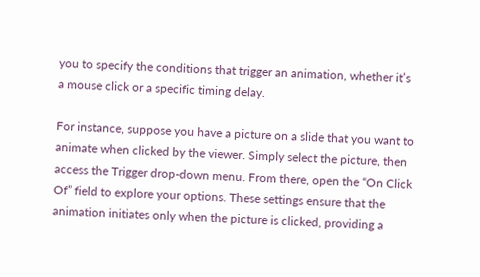you to specify the conditions that trigger an animation, whether it’s a mouse click or a specific timing delay.

For instance, suppose you have a picture on a slide that you want to animate when clicked by the viewer. Simply select the picture, then access the Trigger drop-down menu. From there, open the “On Click Of” field to explore your options. These settings ensure that the animation initiates only when the picture is clicked, providing a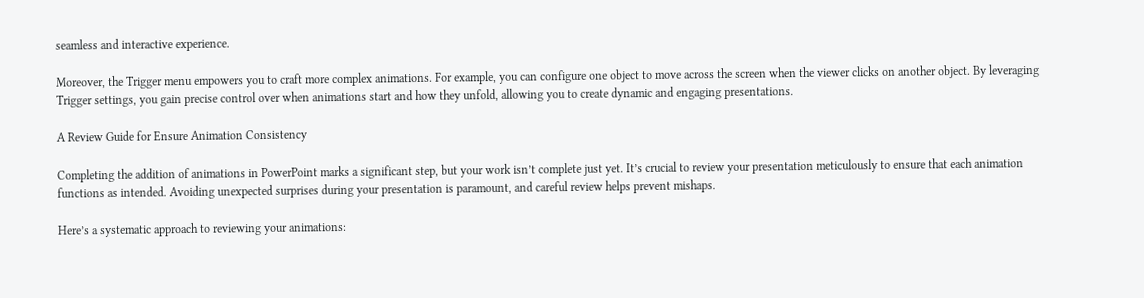seamless and interactive experience.

Moreover, the Trigger menu empowers you to craft more complex animations. For example, you can configure one object to move across the screen when the viewer clicks on another object. By leveraging Trigger settings, you gain precise control over when animations start and how they unfold, allowing you to create dynamic and engaging presentations.

A Review Guide for Ensure Animation Consistency

Completing the addition of animations in PowerPoint marks a significant step, but your work isn’t complete just yet. It’s crucial to review your presentation meticulously to ensure that each animation functions as intended. Avoiding unexpected surprises during your presentation is paramount, and careful review helps prevent mishaps.

Here’s a systematic approach to reviewing your animations: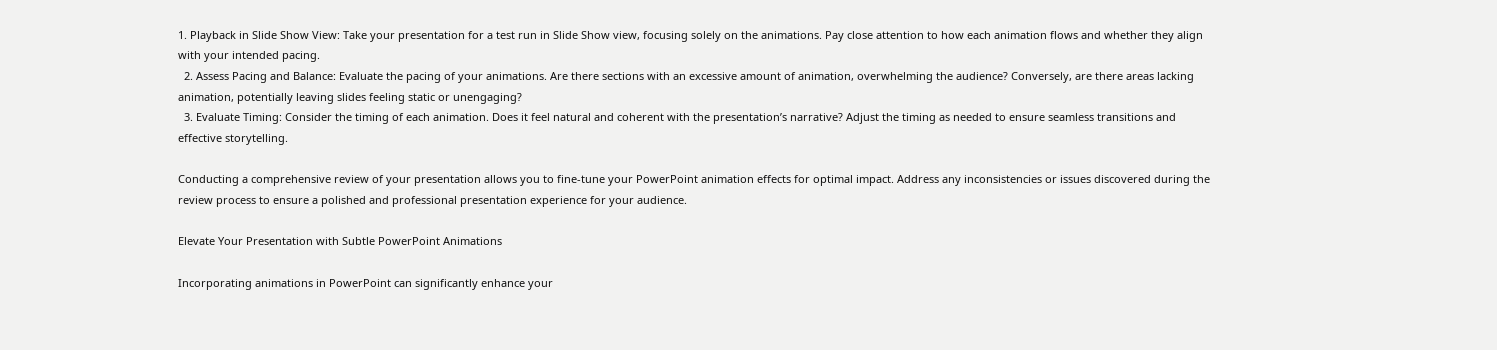1. Playback in Slide Show View: Take your presentation for a test run in Slide Show view, focusing solely on the animations. Pay close attention to how each animation flows and whether they align with your intended pacing.
  2. Assess Pacing and Balance: Evaluate the pacing of your animations. Are there sections with an excessive amount of animation, overwhelming the audience? Conversely, are there areas lacking animation, potentially leaving slides feeling static or unengaging?
  3. Evaluate Timing: Consider the timing of each animation. Does it feel natural and coherent with the presentation’s narrative? Adjust the timing as needed to ensure seamless transitions and effective storytelling.

Conducting a comprehensive review of your presentation allows you to fine-tune your PowerPoint animation effects for optimal impact. Address any inconsistencies or issues discovered during the review process to ensure a polished and professional presentation experience for your audience.

Elevate Your Presentation with Subtle PowerPoint Animations

Incorporating animations in PowerPoint can significantly enhance your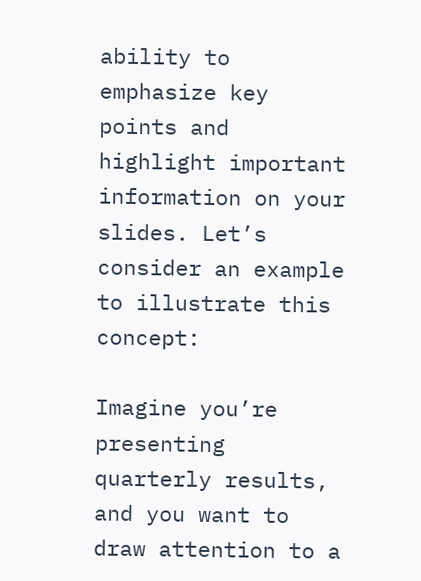ability to emphasize key points and highlight important information on your slides. Let’s consider an example to illustrate this concept:

Imagine you’re presenting quarterly results, and you want to draw attention to a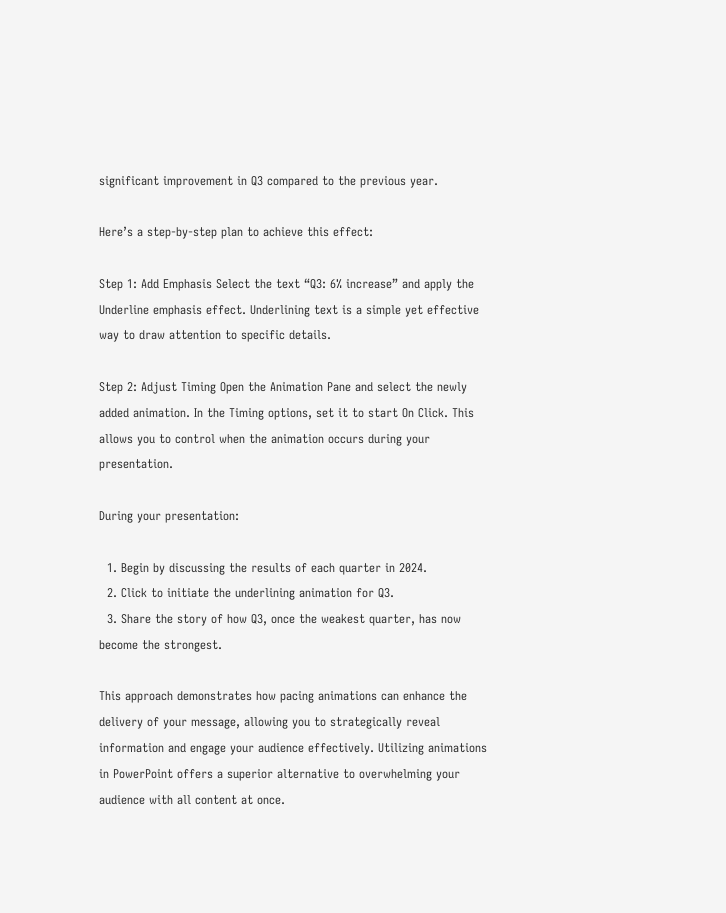significant improvement in Q3 compared to the previous year.

Here’s a step-by-step plan to achieve this effect:

Step 1: Add Emphasis Select the text “Q3: 6% increase” and apply the Underline emphasis effect. Underlining text is a simple yet effective way to draw attention to specific details.

Step 2: Adjust Timing Open the Animation Pane and select the newly added animation. In the Timing options, set it to start On Click. This allows you to control when the animation occurs during your presentation.

During your presentation:

  1. Begin by discussing the results of each quarter in 2024.
  2. Click to initiate the underlining animation for Q3.
  3. Share the story of how Q3, once the weakest quarter, has now become the strongest.

This approach demonstrates how pacing animations can enhance the delivery of your message, allowing you to strategically reveal information and engage your audience effectively. Utilizing animations in PowerPoint offers a superior alternative to overwhelming your audience with all content at once.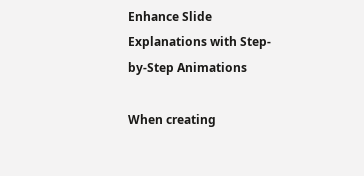Enhance Slide Explanations with Step-by-Step Animations

When creating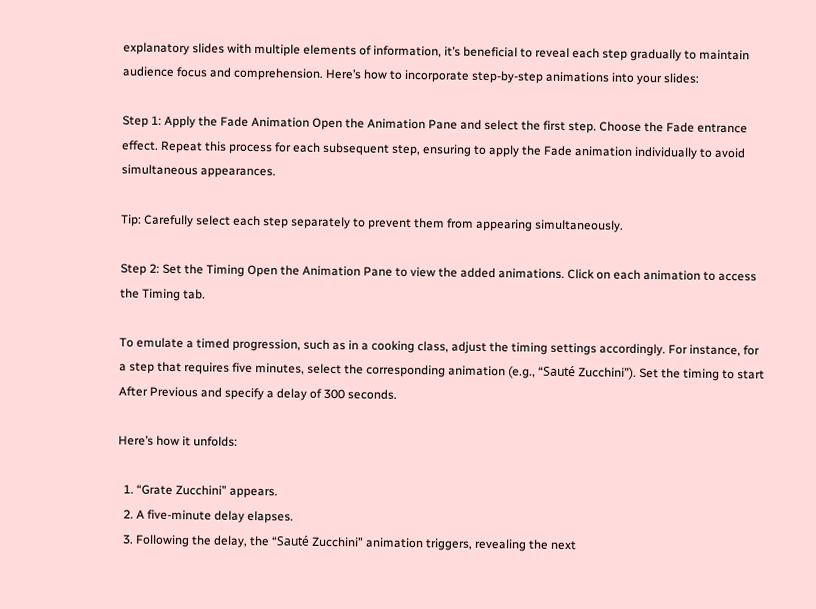explanatory slides with multiple elements of information, it’s beneficial to reveal each step gradually to maintain audience focus and comprehension. Here’s how to incorporate step-by-step animations into your slides:

Step 1: Apply the Fade Animation Open the Animation Pane and select the first step. Choose the Fade entrance effect. Repeat this process for each subsequent step, ensuring to apply the Fade animation individually to avoid simultaneous appearances.

Tip: Carefully select each step separately to prevent them from appearing simultaneously.

Step 2: Set the Timing Open the Animation Pane to view the added animations. Click on each animation to access the Timing tab.

To emulate a timed progression, such as in a cooking class, adjust the timing settings accordingly. For instance, for a step that requires five minutes, select the corresponding animation (e.g., “Sauté Zucchini”). Set the timing to start After Previous and specify a delay of 300 seconds.

Here’s how it unfolds:

  1. “Grate Zucchini” appears.
  2. A five-minute delay elapses.
  3. Following the delay, the “Sauté Zucchini” animation triggers, revealing the next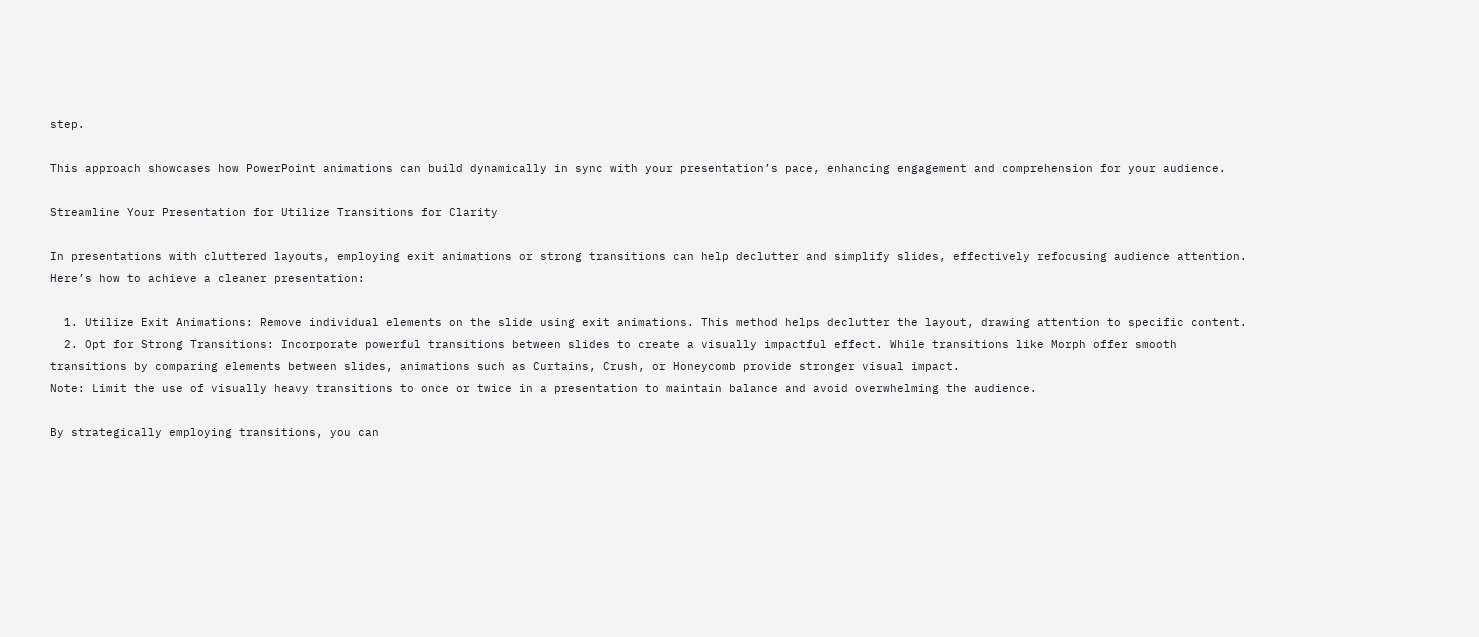step.

This approach showcases how PowerPoint animations can build dynamically in sync with your presentation’s pace, enhancing engagement and comprehension for your audience.

Streamline Your Presentation for Utilize Transitions for Clarity

In presentations with cluttered layouts, employing exit animations or strong transitions can help declutter and simplify slides, effectively refocusing audience attention. Here’s how to achieve a cleaner presentation:

  1. Utilize Exit Animations: Remove individual elements on the slide using exit animations. This method helps declutter the layout, drawing attention to specific content.
  2. Opt for Strong Transitions: Incorporate powerful transitions between slides to create a visually impactful effect. While transitions like Morph offer smooth transitions by comparing elements between slides, animations such as Curtains, Crush, or Honeycomb provide stronger visual impact.
Note: Limit the use of visually heavy transitions to once or twice in a presentation to maintain balance and avoid overwhelming the audience.

By strategically employing transitions, you can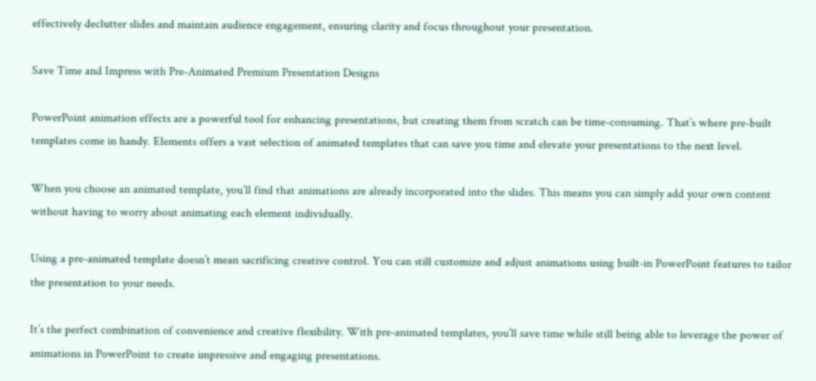effectively declutter slides and maintain audience engagement, ensuring clarity and focus throughout your presentation.

Save Time and Impress with Pre-Animated Premium Presentation Designs

PowerPoint animation effects are a powerful tool for enhancing presentations, but creating them from scratch can be time-consuming. That’s where pre-built templates come in handy. Elements offers a vast selection of animated templates that can save you time and elevate your presentations to the next level.

When you choose an animated template, you’ll find that animations are already incorporated into the slides. This means you can simply add your own content without having to worry about animating each element individually.

Using a pre-animated template doesn’t mean sacrificing creative control. You can still customize and adjust animations using built-in PowerPoint features to tailor the presentation to your needs.

It’s the perfect combination of convenience and creative flexibility. With pre-animated templates, you’ll save time while still being able to leverage the power of animations in PowerPoint to create impressive and engaging presentations.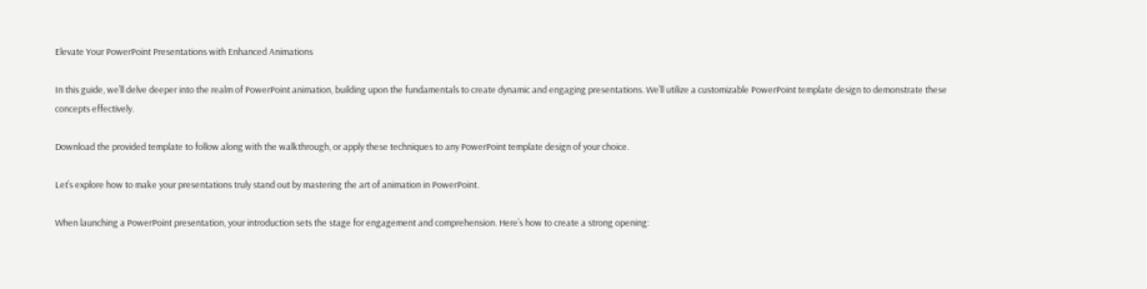Elevate Your PowerPoint Presentations with Enhanced Animations

In this guide, we’ll delve deeper into the realm of PowerPoint animation, building upon the fundamentals to create dynamic and engaging presentations. We’ll utilize a customizable PowerPoint template design to demonstrate these concepts effectively.

Download the provided template to follow along with the walkthrough, or apply these techniques to any PowerPoint template design of your choice.

Let’s explore how to make your presentations truly stand out by mastering the art of animation in PowerPoint.

When launching a PowerPoint presentation, your introduction sets the stage for engagement and comprehension. Here’s how to create a strong opening: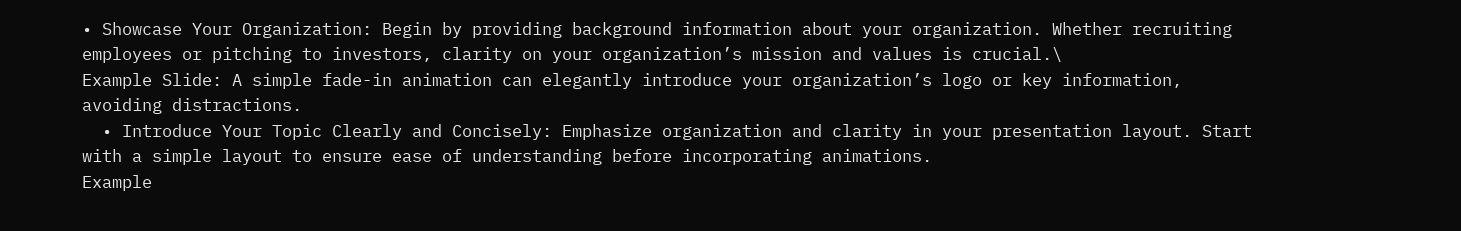• Showcase Your Organization: Begin by providing background information about your organization. Whether recruiting employees or pitching to investors, clarity on your organization’s mission and values is crucial.\
Example Slide: A simple fade-in animation can elegantly introduce your organization’s logo or key information, avoiding distractions.
  • Introduce Your Topic Clearly and Concisely: Emphasize organization and clarity in your presentation layout. Start with a simple layout to ensure ease of understanding before incorporating animations.
Example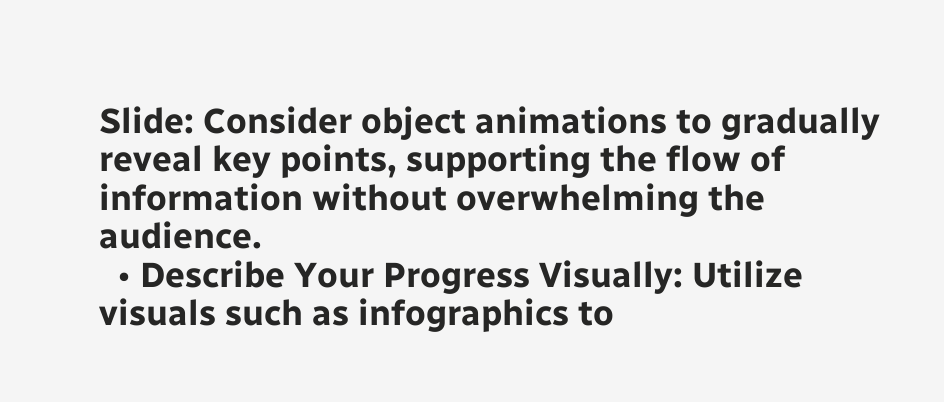Slide: Consider object animations to gradually reveal key points, supporting the flow of information without overwhelming the audience.
  • Describe Your Progress Visually: Utilize visuals such as infographics to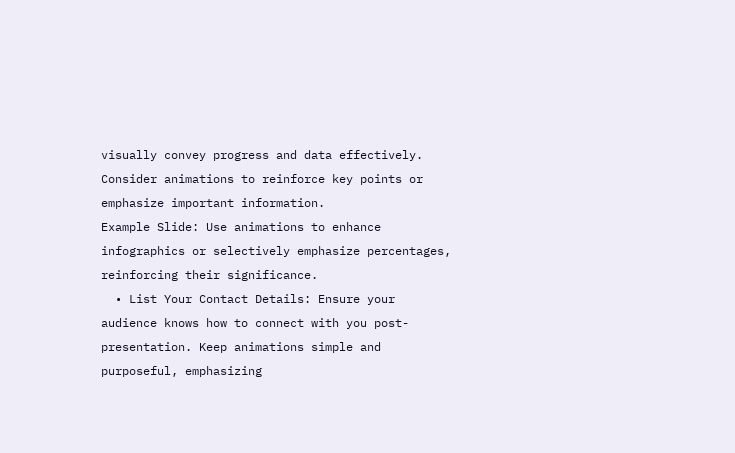visually convey progress and data effectively. Consider animations to reinforce key points or emphasize important information.
Example Slide: Use animations to enhance infographics or selectively emphasize percentages, reinforcing their significance.
  • List Your Contact Details: Ensure your audience knows how to connect with you post-presentation. Keep animations simple and purposeful, emphasizing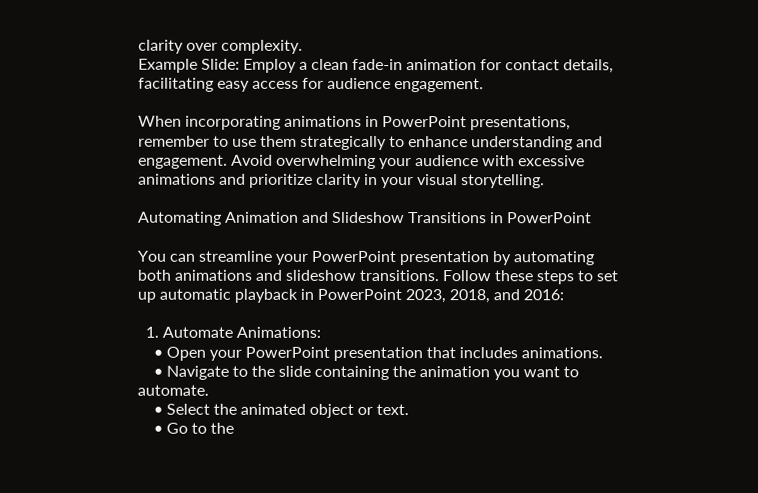clarity over complexity.
Example Slide: Employ a clean fade-in animation for contact details, facilitating easy access for audience engagement.

When incorporating animations in PowerPoint presentations, remember to use them strategically to enhance understanding and engagement. Avoid overwhelming your audience with excessive animations and prioritize clarity in your visual storytelling.

Automating Animation and Slideshow Transitions in PowerPoint

You can streamline your PowerPoint presentation by automating both animations and slideshow transitions. Follow these steps to set up automatic playback in PowerPoint 2023, 2018, and 2016:

  1. Automate Animations:
    • Open your PowerPoint presentation that includes animations.
    • Navigate to the slide containing the animation you want to automate.
    • Select the animated object or text.
    • Go to the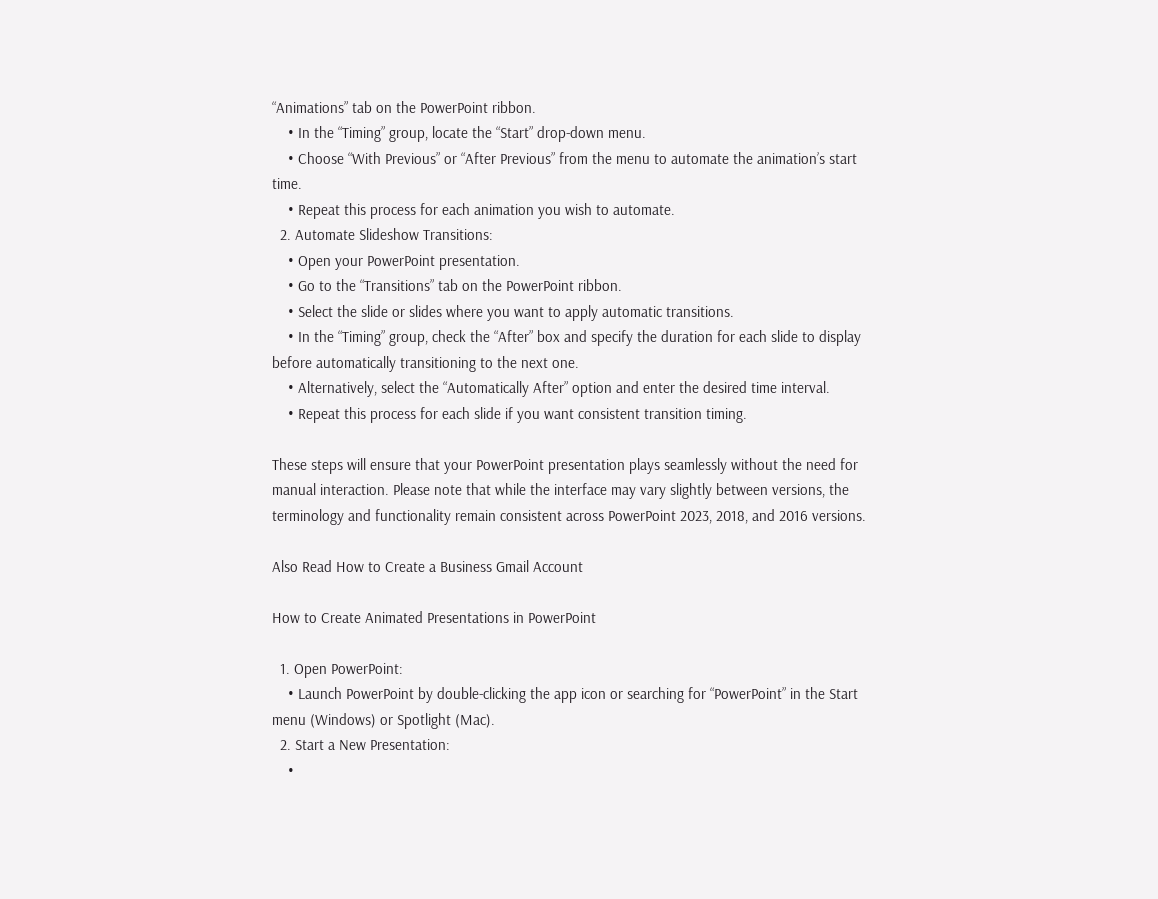“Animations” tab on the PowerPoint ribbon.
    • In the “Timing” group, locate the “Start” drop-down menu.
    • Choose “With Previous” or “After Previous” from the menu to automate the animation’s start time.
    • Repeat this process for each animation you wish to automate.
  2. Automate Slideshow Transitions:
    • Open your PowerPoint presentation.
    • Go to the “Transitions” tab on the PowerPoint ribbon.
    • Select the slide or slides where you want to apply automatic transitions.
    • In the “Timing” group, check the “After” box and specify the duration for each slide to display before automatically transitioning to the next one.
    • Alternatively, select the “Automatically After” option and enter the desired time interval.
    • Repeat this process for each slide if you want consistent transition timing.

These steps will ensure that your PowerPoint presentation plays seamlessly without the need for manual interaction. Please note that while the interface may vary slightly between versions, the terminology and functionality remain consistent across PowerPoint 2023, 2018, and 2016 versions.

Also Read How to Create a Business Gmail Account

How to Create Animated Presentations in PowerPoint

  1. Open PowerPoint:
    • Launch PowerPoint by double-clicking the app icon or searching for “PowerPoint” in the Start menu (Windows) or Spotlight (Mac).
  2. Start a New Presentation:
    •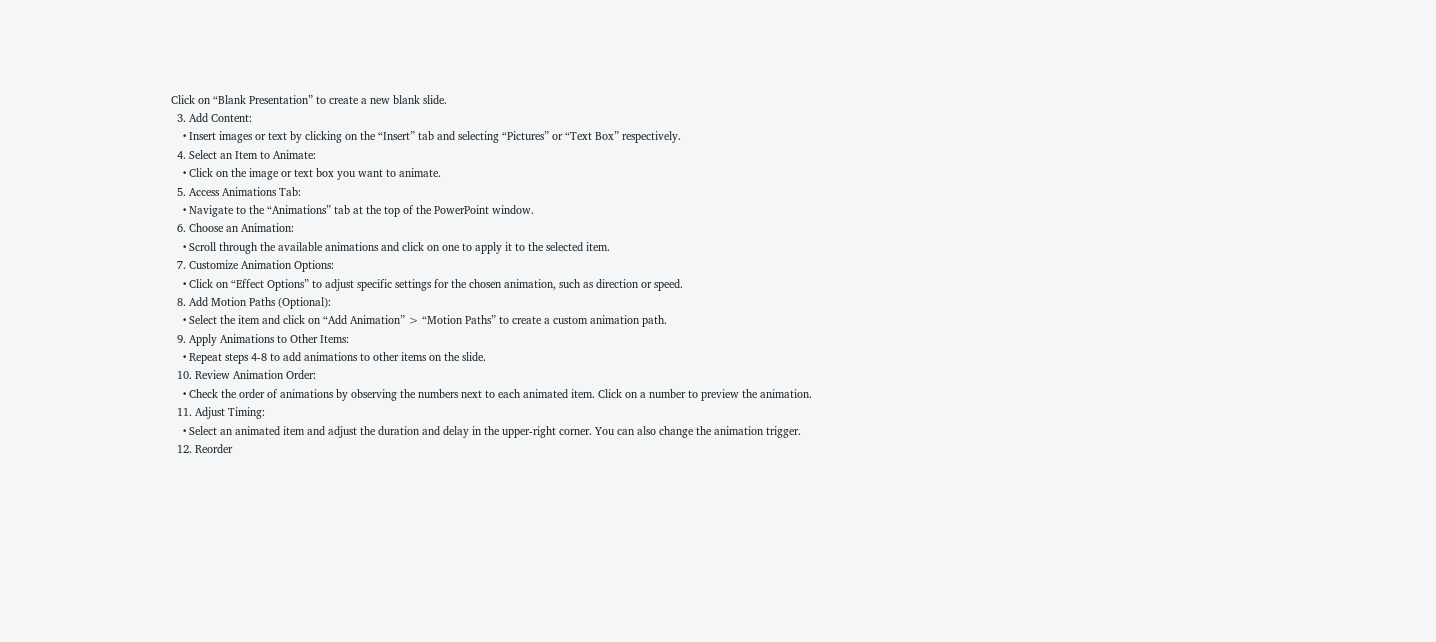Click on “Blank Presentation” to create a new blank slide.
  3. Add Content:
    • Insert images or text by clicking on the “Insert” tab and selecting “Pictures” or “Text Box” respectively.
  4. Select an Item to Animate:
    • Click on the image or text box you want to animate.
  5. Access Animations Tab:
    • Navigate to the “Animations” tab at the top of the PowerPoint window.
  6. Choose an Animation:
    • Scroll through the available animations and click on one to apply it to the selected item.
  7. Customize Animation Options:
    • Click on “Effect Options” to adjust specific settings for the chosen animation, such as direction or speed.
  8. Add Motion Paths (Optional):
    • Select the item and click on “Add Animation” > “Motion Paths” to create a custom animation path.
  9. Apply Animations to Other Items:
    • Repeat steps 4-8 to add animations to other items on the slide.
  10. Review Animation Order:
    • Check the order of animations by observing the numbers next to each animated item. Click on a number to preview the animation.
  11. Adjust Timing:
    • Select an animated item and adjust the duration and delay in the upper-right corner. You can also change the animation trigger.
  12. Reorder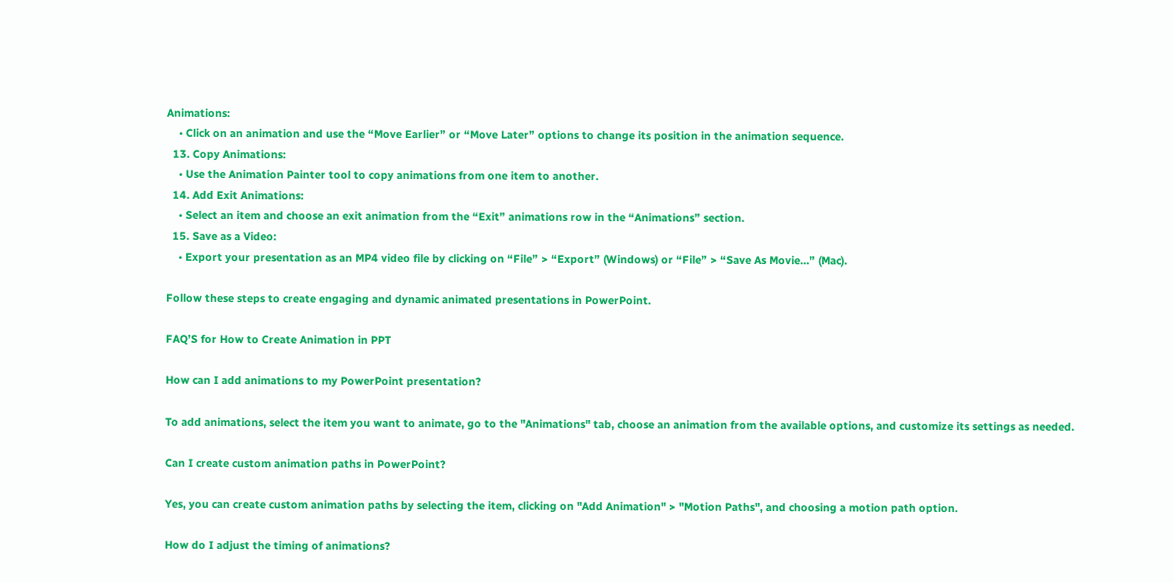Animations:
    • Click on an animation and use the “Move Earlier” or “Move Later” options to change its position in the animation sequence.
  13. Copy Animations:
    • Use the Animation Painter tool to copy animations from one item to another.
  14. Add Exit Animations:
    • Select an item and choose an exit animation from the “Exit” animations row in the “Animations” section.
  15. Save as a Video:
    • Export your presentation as an MP4 video file by clicking on “File” > “Export” (Windows) or “File” > “Save As Movie…” (Mac).

Follow these steps to create engaging and dynamic animated presentations in PowerPoint.

FAQ’S for How to Create Animation in PPT

How can I add animations to my PowerPoint presentation?

To add animations, select the item you want to animate, go to the "Animations" tab, choose an animation from the available options, and customize its settings as needed.

Can I create custom animation paths in PowerPoint?

Yes, you can create custom animation paths by selecting the item, clicking on "Add Animation" > "Motion Paths", and choosing a motion path option.

How do I adjust the timing of animations?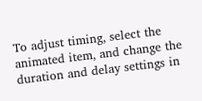To adjust timing, select the animated item, and change the duration and delay settings in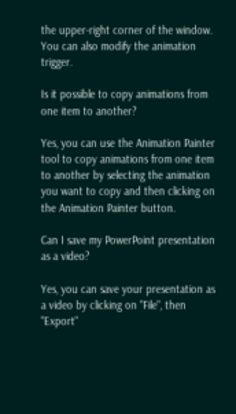the upper-right corner of the window. You can also modify the animation trigger.

Is it possible to copy animations from one item to another?

Yes, you can use the Animation Painter tool to copy animations from one item to another by selecting the animation you want to copy and then clicking on the Animation Painter button.

Can I save my PowerPoint presentation as a video?

Yes, you can save your presentation as a video by clicking on "File", then "Export"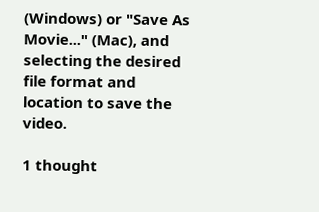(Windows) or "Save As Movie..." (Mac), and selecting the desired file format and location to save the video.

1 thought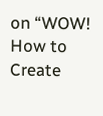on “WOW! How to Create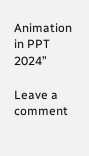Animation in PPT 2024”

Leave a comment